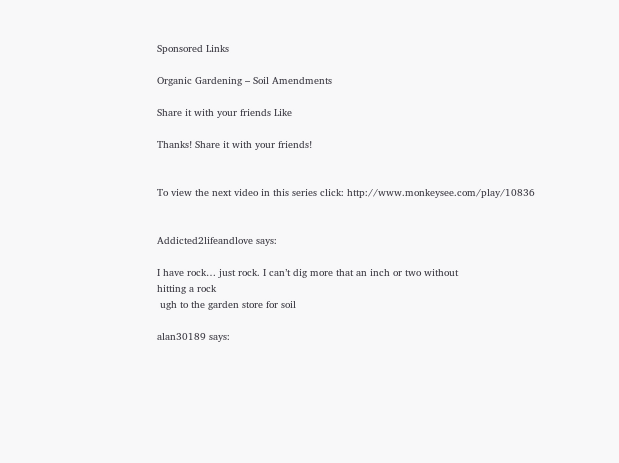Sponsored Links

Organic Gardening – Soil Amendments

Share it with your friends Like

Thanks! Share it with your friends!


To view the next video in this series click: http://www.monkeysee.com/play/10836


Addicted2lifeandlove says:

I have rock… just rock. I can’t dig more that an inch or two without
hitting a rock
 ugh to the garden store for soil

alan30189 says: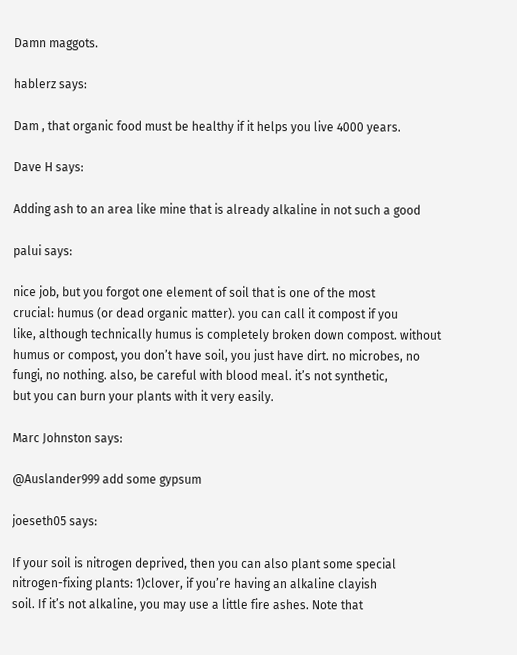Damn maggots.

hablerz says:

Dam , that organic food must be healthy if it helps you live 4000 years.

Dave H says:

Adding ash to an area like mine that is already alkaline in not such a good

palui says:

nice job, but you forgot one element of soil that is one of the most
crucial: humus (or dead organic matter). you can call it compost if you
like, although technically humus is completely broken down compost. without
humus or compost, you don’t have soil, you just have dirt. no microbes, no
fungi, no nothing. also, be careful with blood meal. it’s not synthetic,
but you can burn your plants with it very easily.

Marc Johnston says:

@Auslander999 add some gypsum

joeseth05 says:

If your soil is nitrogen deprived, then you can also plant some special
nitrogen-fixing plants: 1)clover, if you’re having an alkaline clayish
soil. If it’s not alkaline, you may use a little fire ashes. Note that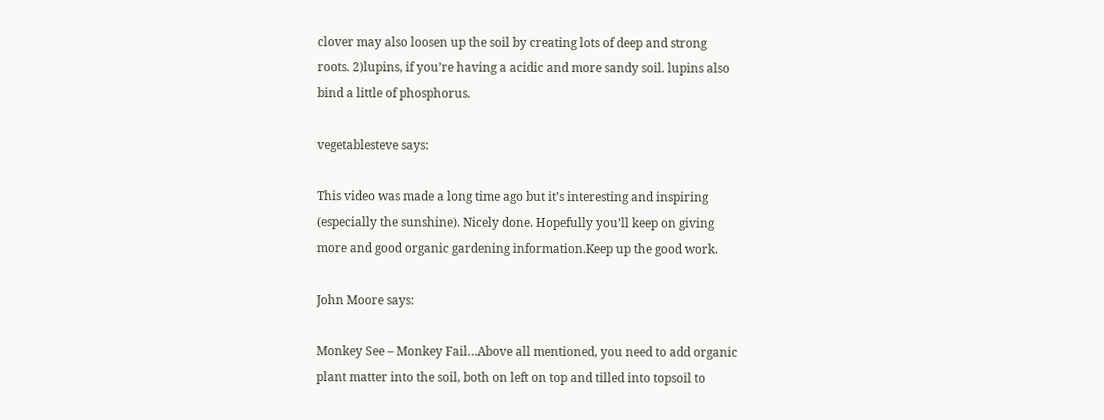clover may also loosen up the soil by creating lots of deep and strong
roots. 2)lupins, if you’re having a acidic and more sandy soil. lupins also
bind a little of phosphorus.

vegetablesteve says:

This video was made a long time ago but it’s interesting and inspiring
(especially the sunshine). Nicely done. Hopefully you’ll keep on giving
more and good organic gardening information.Keep up the good work.

John Moore says:

Monkey See – Monkey Fail…Above all mentioned, you need to add organic
plant matter into the soil, both on left on top and tilled into topsoil to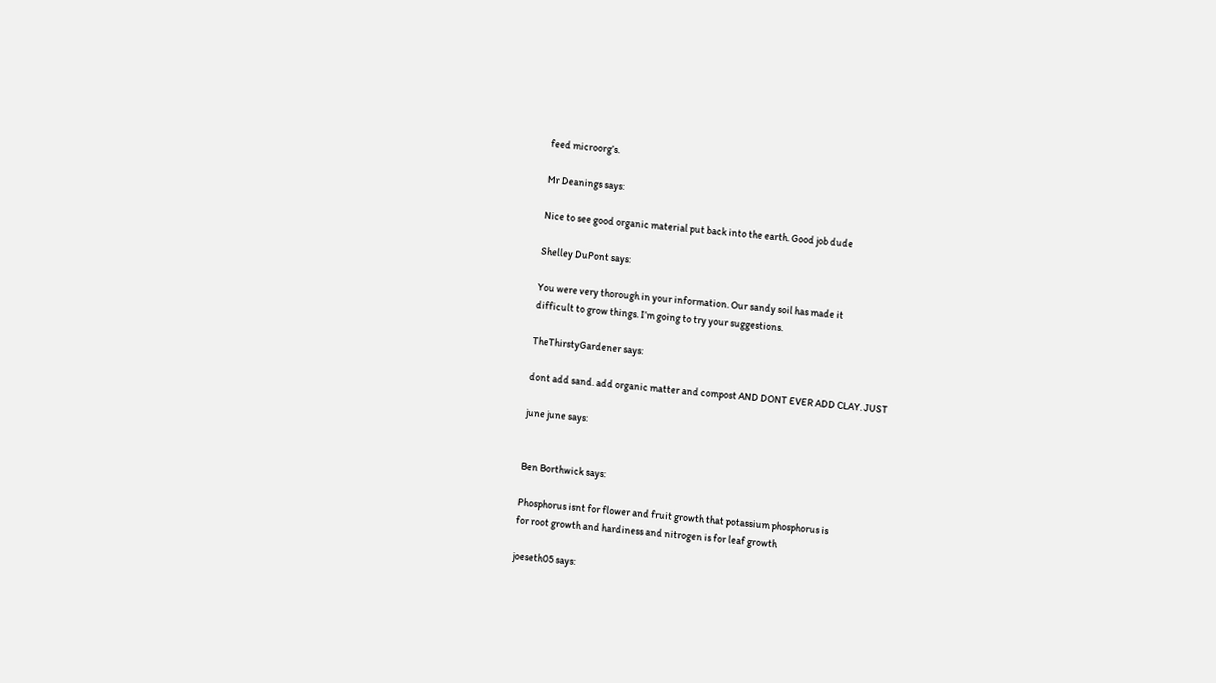feed microorg’s.

Mr Deanings says:

Nice to see good organic material put back into the earth. Good job dude

Shelley DuPont says:

You were very thorough in your information. Our sandy soil has made it
difficult to grow things. I’m going to try your suggestions.

TheThirstyGardener says:

dont add sand. add organic matter and compost AND DONT EVER ADD CLAY. JUST

june june says:


Ben Borthwick says:

Phosphorus isnt for flower and fruit growth that potassium phosphorus is
for root growth and hardiness and nitrogen is for leaf growth

joeseth05 says: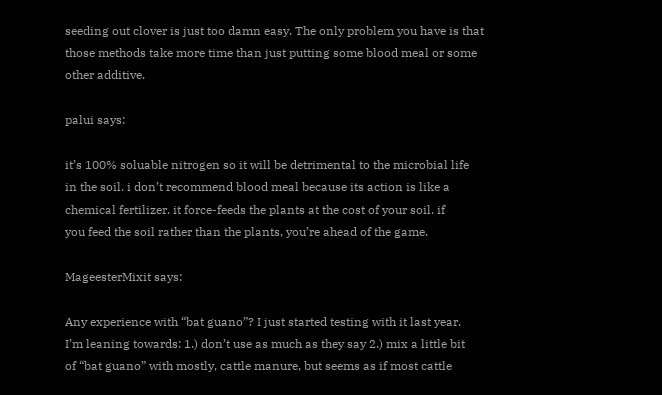seeding out clover is just too damn easy. The only problem you have is that
those methods take more time than just putting some blood meal or some
other additive.

palui says:

it’s 100% soluable nitrogen so it will be detrimental to the microbial life
in the soil. i don’t recommend blood meal because its action is like a
chemical fertilizer. it force-feeds the plants at the cost of your soil. if
you feed the soil rather than the plants, you’re ahead of the game.

MageesterMixit says:

Any experience with “bat guano”? I just started testing with it last year.
I’m leaning towards: 1.) don’t use as much as they say 2.) mix a little bit
of “bat guano” with mostly, cattle manure, but seems as if most cattle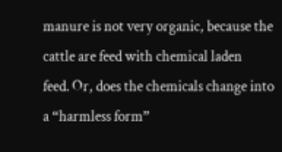manure is not very organic, because the cattle are feed with chemical laden
feed. Or, does the chemicals change into a “harmless form”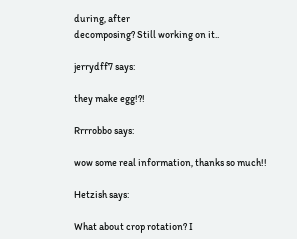during, after
decomposing? Still working on it..

jerrydff7 says:

they make egg!?!

Rrrrobbo says:

wow some real information, thanks so much!!

Hetzish says:

What about crop rotation? I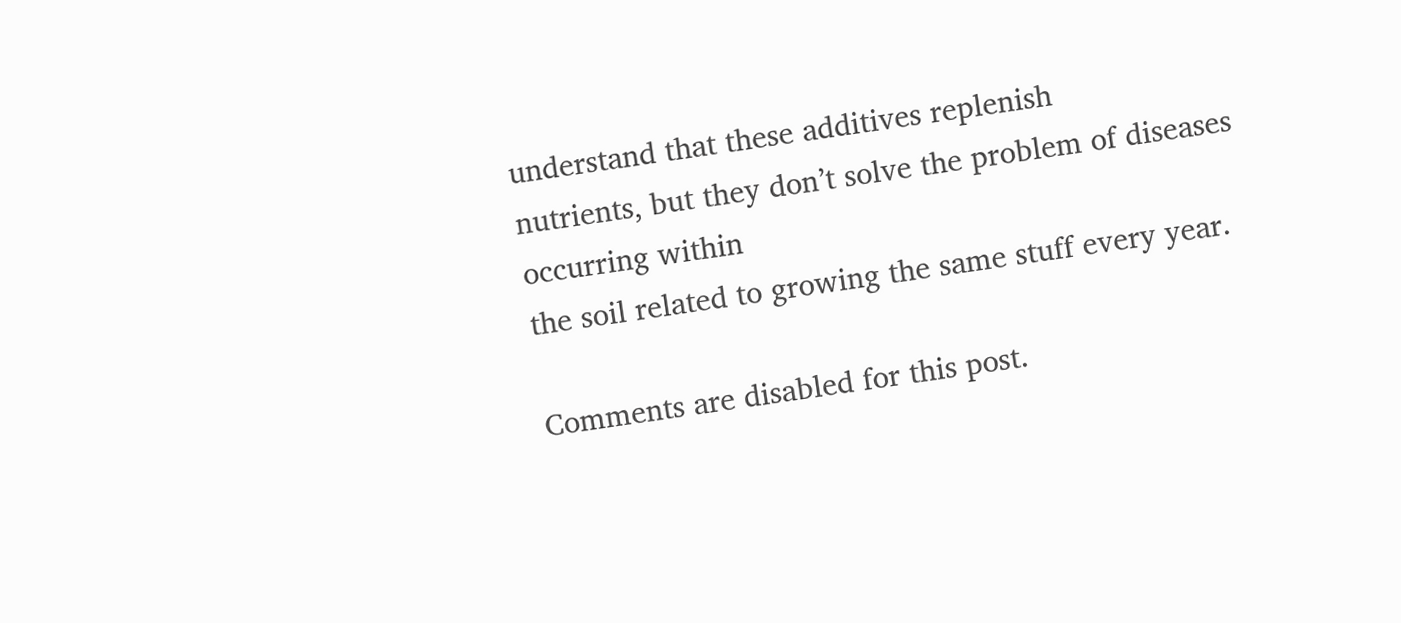understand that these additives replenish
nutrients, but they don’t solve the problem of diseases occurring within
the soil related to growing the same stuff every year.

Comments are disabled for this post.